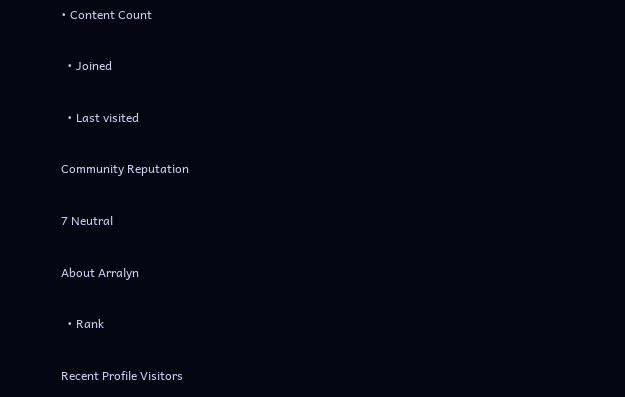• Content Count

  • Joined

  • Last visited

Community Reputation

7 Neutral

About Arralyn

  • Rank

Recent Profile Visitors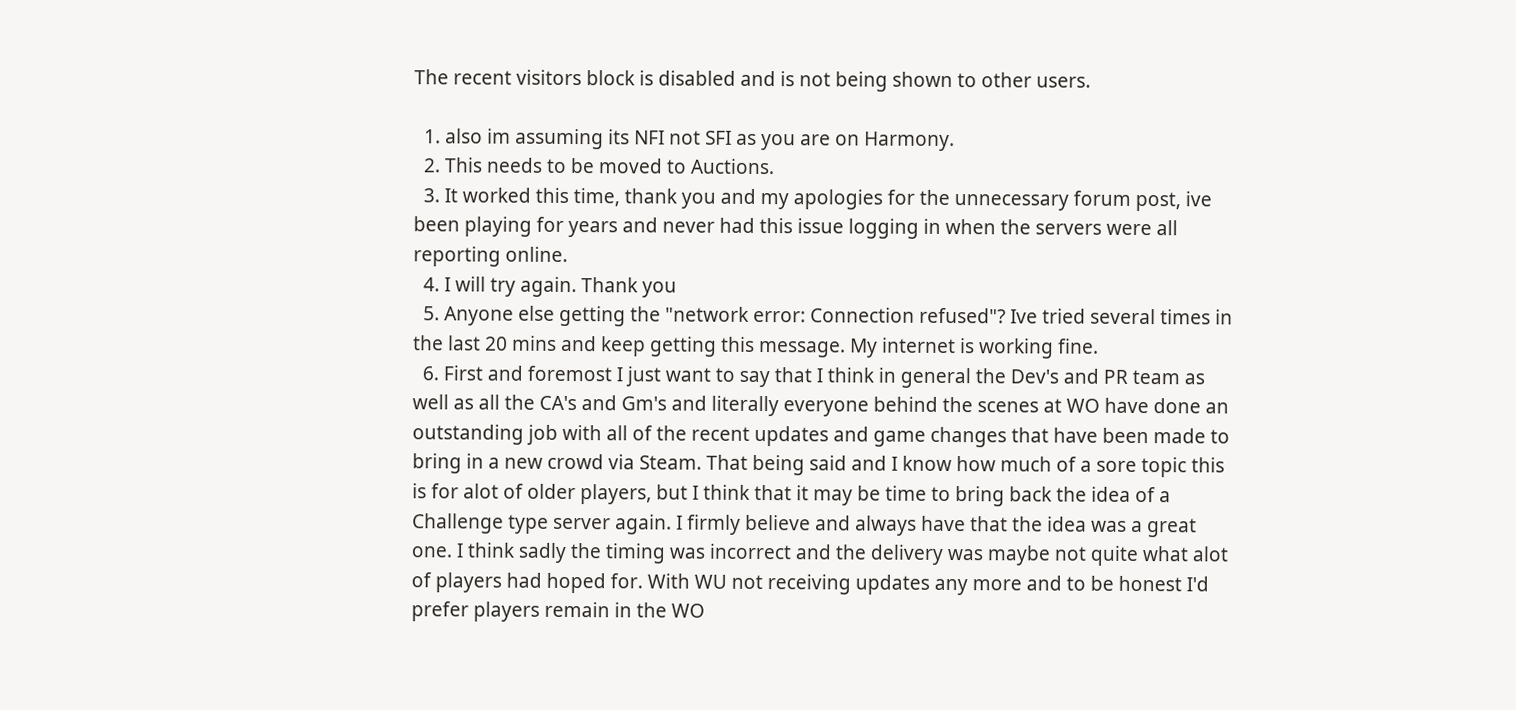The recent visitors block is disabled and is not being shown to other users.

  1. also im assuming its NFI not SFI as you are on Harmony.
  2. This needs to be moved to Auctions.
  3. It worked this time, thank you and my apologies for the unnecessary forum post, ive been playing for years and never had this issue logging in when the servers were all reporting online.
  4. I will try again. Thank you
  5. Anyone else getting the "network error: Connection refused"? Ive tried several times in the last 20 mins and keep getting this message. My internet is working fine.
  6. First and foremost I just want to say that I think in general the Dev's and PR team as well as all the CA's and Gm's and literally everyone behind the scenes at WO have done an outstanding job with all of the recent updates and game changes that have been made to bring in a new crowd via Steam. That being said and I know how much of a sore topic this is for alot of older players, but I think that it may be time to bring back the idea of a Challenge type server again. I firmly believe and always have that the idea was a great one. I think sadly the timing was incorrect and the delivery was maybe not quite what alot of players had hoped for. With WU not receiving updates any more and to be honest I'd prefer players remain in the WO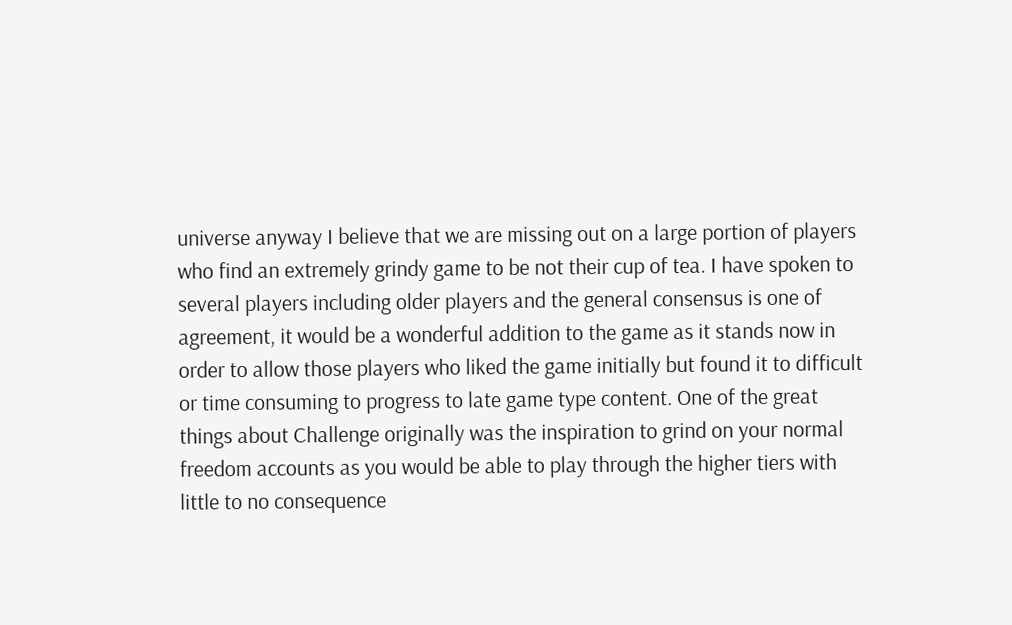universe anyway I believe that we are missing out on a large portion of players who find an extremely grindy game to be not their cup of tea. I have spoken to several players including older players and the general consensus is one of agreement, it would be a wonderful addition to the game as it stands now in order to allow those players who liked the game initially but found it to difficult or time consuming to progress to late game type content. One of the great things about Challenge originally was the inspiration to grind on your normal freedom accounts as you would be able to play through the higher tiers with little to no consequence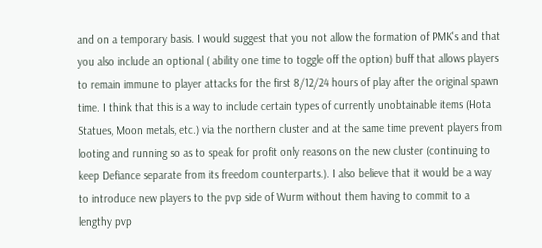and on a temporary basis. I would suggest that you not allow the formation of PMK's and that you also include an optional ( ability one time to toggle off the option) buff that allows players to remain immune to player attacks for the first 8/12/24 hours of play after the original spawn time. I think that this is a way to include certain types of currently unobtainable items (Hota Statues, Moon metals, etc.) via the northern cluster and at the same time prevent players from looting and running so as to speak for profit only reasons on the new cluster (continuing to keep Defiance separate from its freedom counterparts.). I also believe that it would be a way to introduce new players to the pvp side of Wurm without them having to commit to a lengthy pvp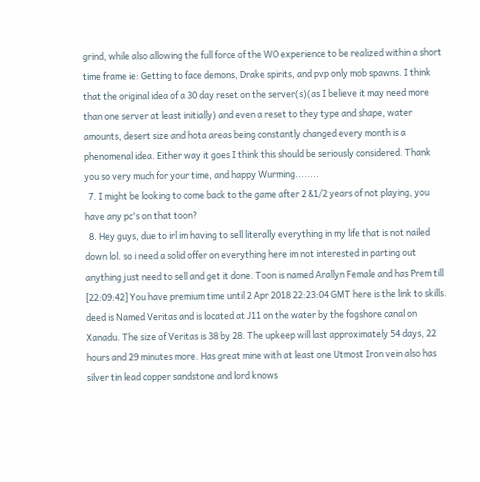grind, while also allowing the full force of the WO experience to be realized within a short time frame ie: Getting to face demons, Drake spirits, and pvp only mob spawns. I think that the original idea of a 30 day reset on the server(s)(as I believe it may need more than one server at least initially) and even a reset to they type and shape, water amounts, desert size and hota areas being constantly changed every month is a phenomenal idea. Either way it goes I think this should be seriously considered. Thank you so very much for your time, and happy Wurming........
  7. I might be looking to come back to the game after 2 &1/2 years of not playing, you have any pc's on that toon?
  8. Hey guys, due to irl im having to sell literally everything in my life that is not nailed down lol. so i need a solid offer on everything here im not interested in parting out anything just need to sell and get it done. Toon is named Arallyn Female and has Prem till [22:09:42] You have premium time until 2 Apr 2018 22:23:04 GMT here is the link to skills. deed is Named Veritas and is located at J11 on the water by the fogshore canal on Xanadu. The size of Veritas is 38 by 28. The upkeep will last approximately 54 days, 22 hours and 29 minutes more. Has great mine with at least one Utmost Iron vein also has silver tin lead copper sandstone and lord knows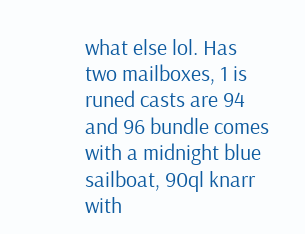what else lol. Has two mailboxes, 1 is runed casts are 94 and 96 bundle comes with a midnight blue sailboat, 90ql knarr with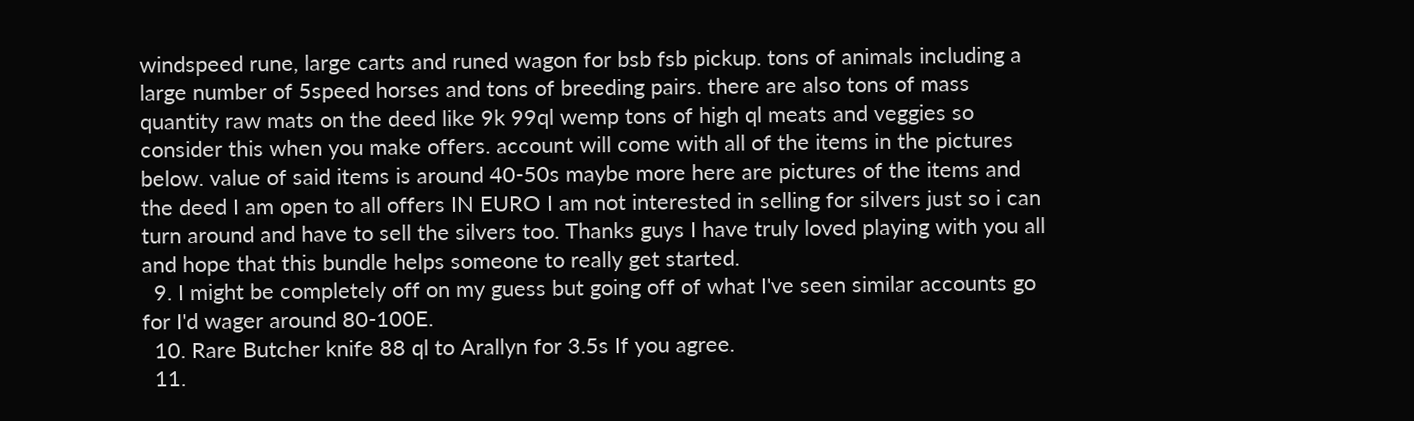windspeed rune, large carts and runed wagon for bsb fsb pickup. tons of animals including a large number of 5speed horses and tons of breeding pairs. there are also tons of mass quantity raw mats on the deed like 9k 99ql wemp tons of high ql meats and veggies so consider this when you make offers. account will come with all of the items in the pictures below. value of said items is around 40-50s maybe more here are pictures of the items and the deed I am open to all offers IN EURO I am not interested in selling for silvers just so i can turn around and have to sell the silvers too. Thanks guys I have truly loved playing with you all and hope that this bundle helps someone to really get started.
  9. I might be completely off on my guess but going off of what I've seen similar accounts go for I'd wager around 80-100E.
  10. Rare Butcher knife 88 ql to Arallyn for 3.5s If you agree.
  11.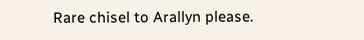Rare chisel to Arallyn please.